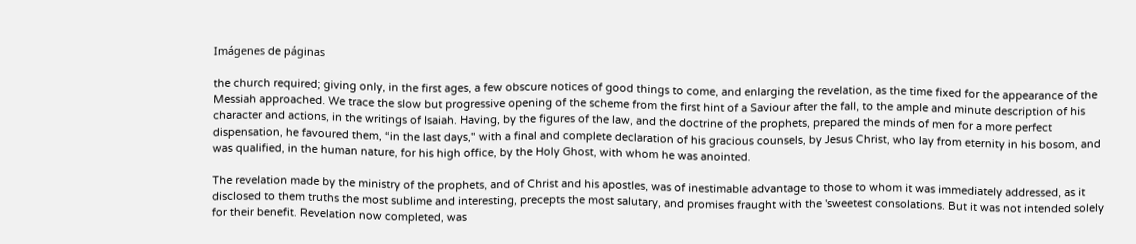Imágenes de páginas

the church required; giving only, in the first ages, a few obscure notices of good things to come, and enlarging the revelation, as the time fixed for the appearance of the Messiah approached. We trace the slow but progressive opening of the scheme from the first hint of a Saviour after the fall, to the ample and minute description of his character and actions, in the writings of Isaiah. Having, by the figures of the law, and the doctrine of the prophets, prepared the minds of men for a more perfect dispensation, he favoured them, “in the last days," with a final and complete declaration of his gracious counsels, by Jesus Christ, who lay from eternity in his bosom, and was qualified, in the human nature, for his high office, by the Holy Ghost, with whom he was anointed.

The revelation made by the ministry of the prophets, and of Christ and his apostles, was of inestimable advantage to those to whom it was immediately addressed, as it disclosed to them truths the most sublime and interesting, precepts the most salutary, and promises fraught with the 'sweetest consolations. But it was not intended solely for their benefit. Revelation now completed, was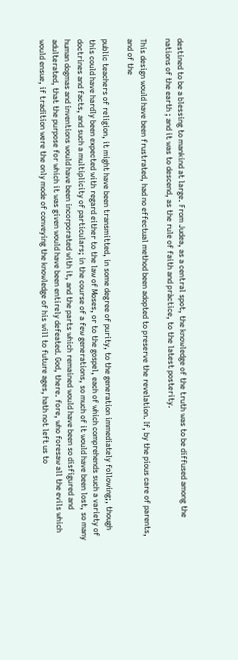destined to be a blessing to mankind at large. From Judea, as a central spot, the knowledge of the truth was to be diffused among the nations of the earth ; and it was to descend, as the rule of faith and pràctice, to the latest posterity.

This design would have been frustrated, had no effectual method been adopted to preserve the revelation. If, by the pious care of parents, and of the

public teachers of religion, it might have been transmitted, in some degree of purity, to the generation immediately following;, though this could have hardly been expected with regard either to the law of Moses, or to the gospel, each of which comprehends such a variety of doctrines and facts, and such a multiplicity of particulars; in the course of a few generations, so much of it would have been lost, so many human dogmas and inventions would have been incorporated with it, and the parts which remained would have been so disfigured and adulterated, that the purpose for which it was given would have been entirely defeated. God, there. fore, who foresaw all the evils which would ensue, if tradition were the only mode of conveying the knowledge of his will to future ages, hath not left us to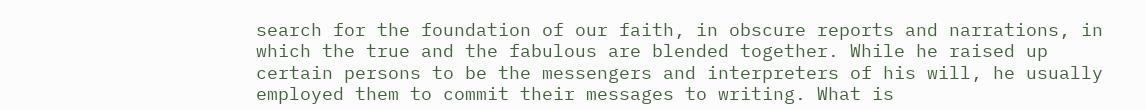search for the foundation of our faith, in obscure reports and narrations, in which the true and the fabulous are blended together. While he raised up certain persons to be the messengers and interpreters of his will, he usually employed them to commit their messages to writing. What is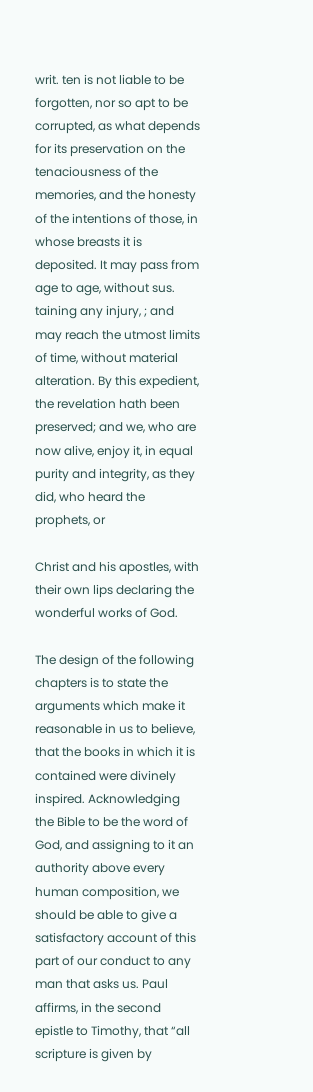writ. ten is not liable to be forgotten, nor so apt to be corrupted, as what depends for its preservation on the tenaciousness of the memories, and the honesty of the intentions of those, in whose breasts it is deposited. It may pass from age to age, without sus. taining any injury, ; and may reach the utmost limits of time, without material alteration. By this expedient, the revelation hath been preserved; and we, who are now alive, enjoy it, in equal purity and integrity, as they did, who heard the prophets, or

Christ and his apostles, with their own lips declaring the wonderful works of God.

The design of the following chapters is to state the arguments which make it reasonable in us to believe, that the books in which it is contained were divinely inspired. Acknowledging the Bible to be the word of God, and assigning to it an authority above every human composition, we should be able to give a satisfactory account of this part of our conduct to any man that asks us. Paul affirms, in the second epistle to Timothy, that “all scripture is given by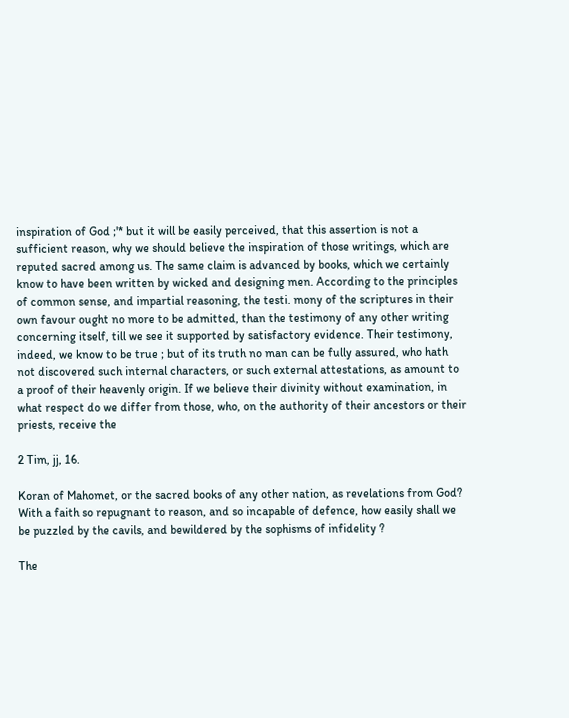inspiration of God ;'* but it will be easily perceived, that this assertion is not a sufficient reason, why we should believe the inspiration of those writings, which are reputed sacred among us. The same claim is advanced by books, which we certainly know to have been written by wicked and designing men. According to the principles of common sense, and impartial reasoning, the testi. mony of the scriptures in their own favour ought no more to be admitted, than the testimony of any other writing concerning itself, till we see it supported by satisfactory evidence. Their testimony, indeed, we know to be true ; but of its truth no man can be fully assured, who hath not discovered such internal characters, or such external attestations, as amount to a proof of their heavenly origin. If we believe their divinity without examination, in what respect do we differ from those, who, on the authority of their ancestors or their priests, receive the

2 Tim, jj, 16.

Koran of Mahomet, or the sacred books of any other nation, as revelations from God? With a faith so repugnant to reason, and so incapable of defence, how easily shall we be puzzled by the cavils, and bewildered by the sophisms of infidelity ?

The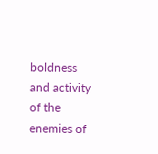boldness and activity of the enemies of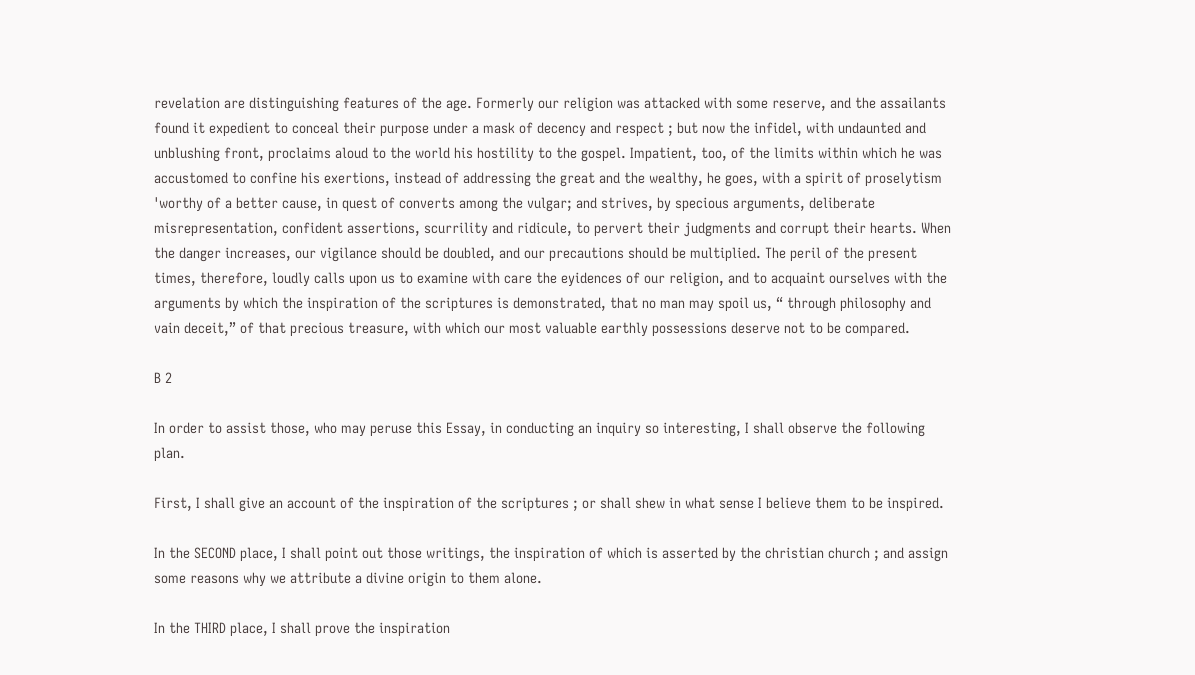revelation are distinguishing features of the age. Formerly our religion was attacked with some reserve, and the assailants found it expedient to conceal their purpose under a mask of decency and respect ; but now the infidel, with undaunted and unblushing front, proclaims aloud to the world his hostility to the gospel. Impatient, too, of the limits within which he was accustomed to confine his exertions, instead of addressing the great and the wealthy, he goes, with a spirit of proselytism 'worthy of a better cause, in quest of converts among the vulgar; and strives, by specious arguments, deliberate misrepresentation, confident assertions, scurrility and ridicule, to pervert their judgments and corrupt their hearts. When the danger increases, our vigilance should be doubled, and our precautions should be multiplied. The peril of the present times, therefore, loudly calls upon us to examine with care the eyidences of our religion, and to acquaint ourselves with the arguments by which the inspiration of the scriptures is demonstrated, that no man may spoil us, “ through philosophy and vain deceit,” of that precious treasure, with which our most valuable earthly possessions deserve not to be compared.

B 2

In order to assist those, who may peruse this Essay, in conducting an inquiry so interesting, I shall observe the following plan.

First, I shall give an account of the inspiration of the scriptures ; or shall shew in what sense I believe them to be inspired.

In the SECOND place, I shall point out those writings, the inspiration of which is asserted by the christian church ; and assign some reasons why we attribute a divine origin to them alone.

In the THIRD place, I shall prove the inspiration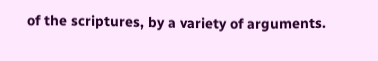of the scriptures, by a variety of arguments.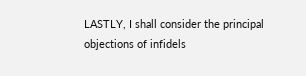LASTLY, I shall consider the principal objections of infidels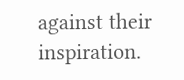against their inspiration.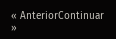« AnteriorContinuar »